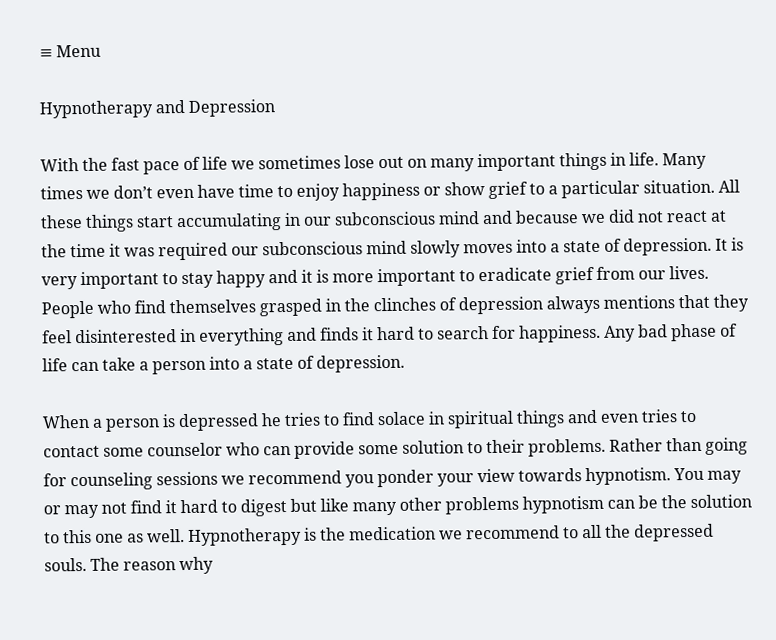≡ Menu

Hypnotherapy and Depression

With the fast pace of life we sometimes lose out on many important things in life. Many times we don’t even have time to enjoy happiness or show grief to a particular situation. All these things start accumulating in our subconscious mind and because we did not react at the time it was required our subconscious mind slowly moves into a state of depression. It is very important to stay happy and it is more important to eradicate grief from our lives. People who find themselves grasped in the clinches of depression always mentions that they feel disinterested in everything and finds it hard to search for happiness. Any bad phase of life can take a person into a state of depression.

When a person is depressed he tries to find solace in spiritual things and even tries to contact some counselor who can provide some solution to their problems. Rather than going for counseling sessions we recommend you ponder your view towards hypnotism. You may or may not find it hard to digest but like many other problems hypnotism can be the solution to this one as well. Hypnotherapy is the medication we recommend to all the depressed souls. The reason why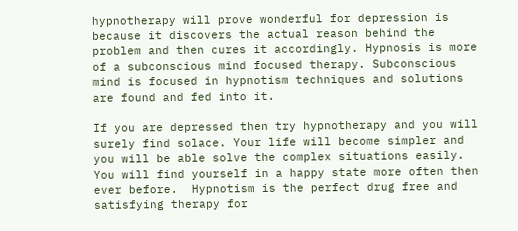hypnotherapy will prove wonderful for depression is because it discovers the actual reason behind the problem and then cures it accordingly. Hypnosis is more of a subconscious mind focused therapy. Subconscious mind is focused in hypnotism techniques and solutions are found and fed into it.

If you are depressed then try hypnotherapy and you will surely find solace. Your life will become simpler and you will be able solve the complex situations easily. You will find yourself in a happy state more often then ever before.  Hypnotism is the perfect drug free and satisfying therapy for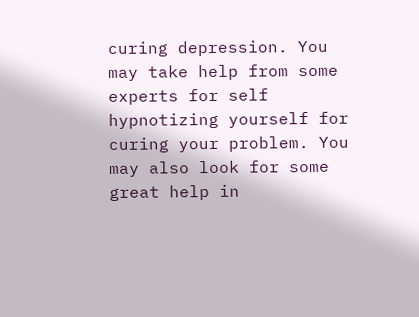curing depression. You may take help from some experts for self hypnotizing yourself for curing your problem. You may also look for some great help in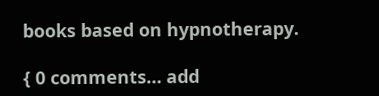books based on hypnotherapy.

{ 0 comments… add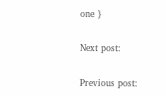one }

Next post:

Previous post: